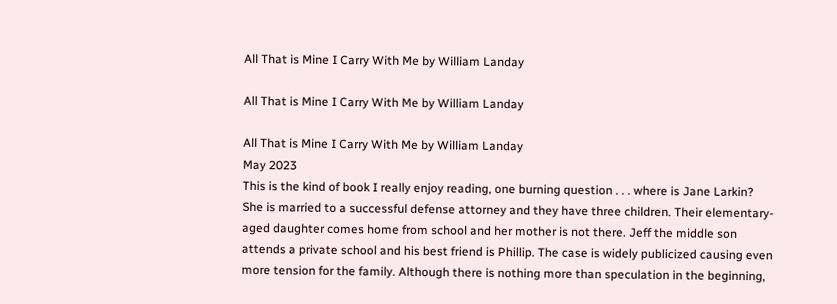All That is Mine I Carry With Me by William Landay

All That is Mine I Carry With Me by William Landay

All That is Mine I Carry With Me by William Landay
May 2023
This is the kind of book I really enjoy reading, one burning question . . . where is Jane Larkin? She is married to a successful defense attorney and they have three children. Their elementary-aged daughter comes home from school and her mother is not there. Jeff the middle son attends a private school and his best friend is Phillip. The case is widely publicized causing even more tension for the family. Although there is nothing more than speculation in the beginning,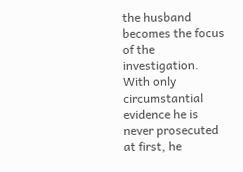the husband becomes the focus of the investigation.  With only circumstantial evidence he is never prosecuted at first, he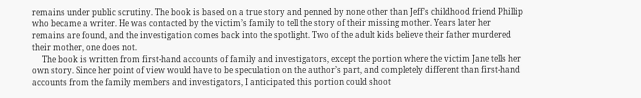remains under public scrutiny. The book is based on a true story and penned by none other than Jeff’s childhood friend Phillip who became a writer. He was contacted by the victim’s family to tell the story of their missing mother. Years later her remains are found, and the investigation comes back into the spotlight. Two of the adult kids believe their father murdered their mother, one does not.
     The book is written from first-hand accounts of family and investigators, except the portion where the victim Jane tells her own story. Since her point of view would have to be speculation on the author’s part, and completely different than first-hand accounts from the family members and investigators, I anticipated this portion could shoot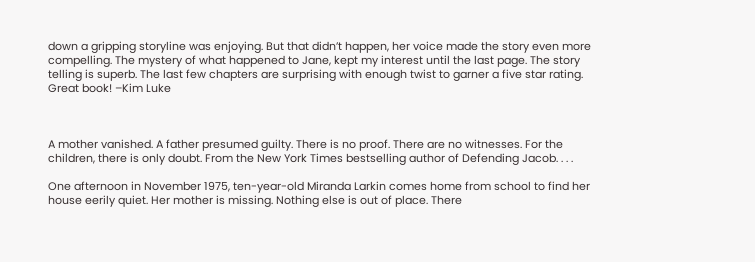down a gripping storyline was enjoying. But that didn’t happen, her voice made the story even more compelling. The mystery of what happened to Jane, kept my interest until the last page. The story telling is superb. The last few chapters are surprising with enough twist to garner a five star rating. Great book! –Kim Luke



A mother vanished. A father presumed guilty. There is no proof. There are no witnesses. For the children, there is only doubt. From the New York Times bestselling author of Defending Jacob. . . .

One afternoon in November 1975, ten-year-old Miranda Larkin comes home from school to find her house eerily quiet. Her mother is missing. Nothing else is out of place. There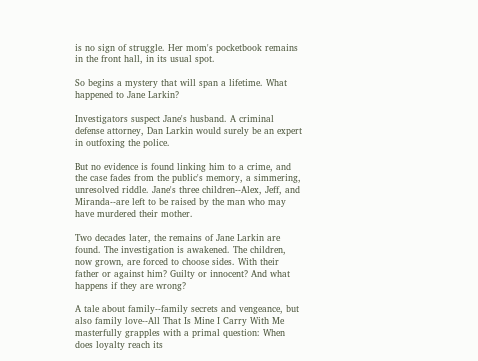is no sign of struggle. Her mom's pocketbook remains in the front hall, in its usual spot.

So begins a mystery that will span a lifetime. What happened to Jane Larkin?

Investigators suspect Jane's husband. A criminal defense attorney, Dan Larkin would surely be an expert in outfoxing the police.

But no evidence is found linking him to a crime, and the case fades from the public's memory, a simmering, unresolved riddle. Jane's three children--Alex, Jeff, and Miranda--are left to be raised by the man who may have murdered their mother.

Two decades later, the remains of Jane Larkin are found. The investigation is awakened. The children, now grown, are forced to choose sides. With their father or against him? Guilty or innocent? And what happens if they are wrong?

A tale about family--family secrets and vengeance, but also family love--All That Is Mine I Carry With Me masterfully grapples with a primal question: When does loyalty reach its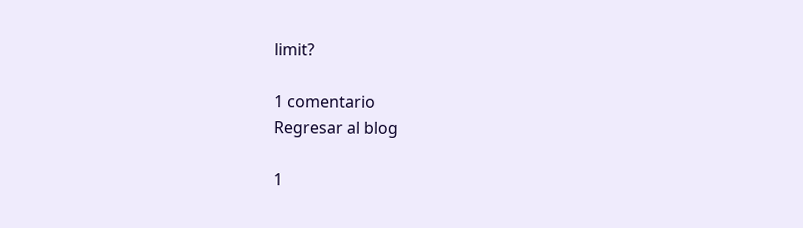limit?

1 comentario
Regresar al blog

1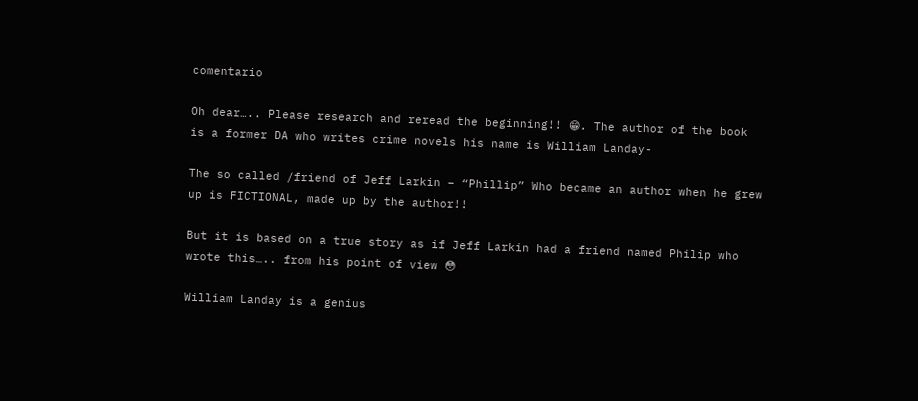comentario

Oh dear….. Please research and reread the beginning!! 😁. The author of the book is a former DA who writes crime novels his name is William Landay-

The so called /friend of Jeff Larkin – “Phillip” Who became an author when he grew up is FICTIONAL, made up by the author!!

But it is based on a true story as if Jeff Larkin had a friend named Philip who wrote this….. from his point of view 😳

William Landay is a genius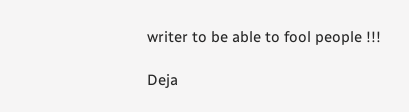writer to be able to fool people !!!

Deja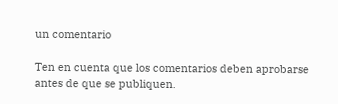un comentario

Ten en cuenta que los comentarios deben aprobarse antes de que se publiquen.